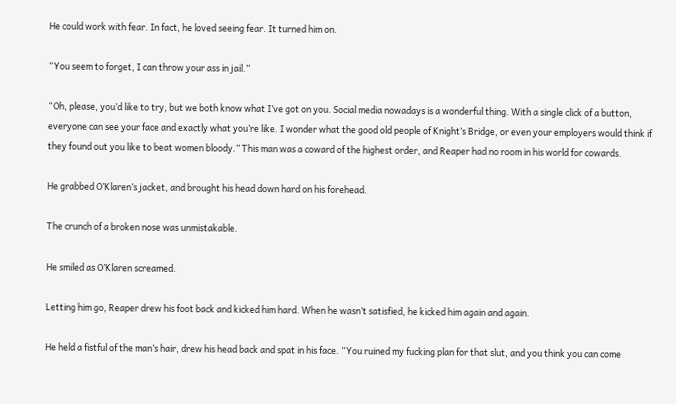He could work with fear. In fact, he loved seeing fear. It turned him on.

“You seem to forget, I can throw your ass in jail.”

“Oh, please, you’d like to try, but we both know what I’ve got on you. Social media nowadays is a wonderful thing. With a single click of a button, everyone can see your face and exactly what you’re like. I wonder what the good old people of Knight’s Bridge, or even your employers would think if they found out you like to beat women bloody.” This man was a coward of the highest order, and Reaper had no room in his world for cowards.

He grabbed O’Klaren’s jacket, and brought his head down hard on his forehead.

The crunch of a broken nose was unmistakable.

He smiled as O’Klaren screamed.

Letting him go, Reaper drew his foot back and kicked him hard. When he wasn’t satisfied, he kicked him again and again.

He held a fistful of the man’s hair, drew his head back and spat in his face. “You ruined my fucking plan for that slut, and you think you can come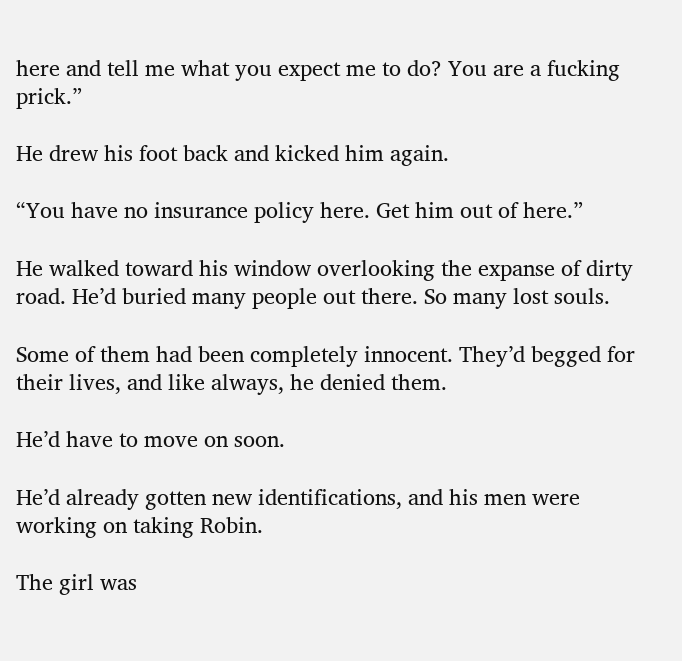here and tell me what you expect me to do? You are a fucking prick.”

He drew his foot back and kicked him again.

“You have no insurance policy here. Get him out of here.”

He walked toward his window overlooking the expanse of dirty road. He’d buried many people out there. So many lost souls.

Some of them had been completely innocent. They’d begged for their lives, and like always, he denied them.

He’d have to move on soon.

He’d already gotten new identifications, and his men were working on taking Robin.

The girl was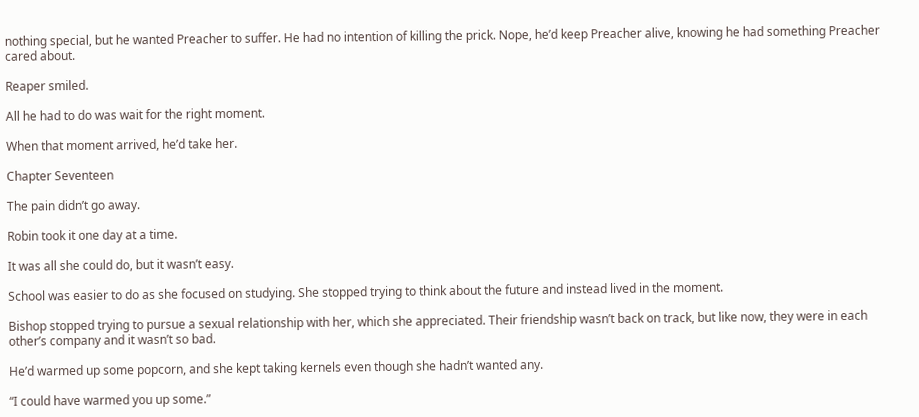nothing special, but he wanted Preacher to suffer. He had no intention of killing the prick. Nope, he’d keep Preacher alive, knowing he had something Preacher cared about.

Reaper smiled.

All he had to do was wait for the right moment.

When that moment arrived, he’d take her.

Chapter Seventeen

The pain didn’t go away.

Robin took it one day at a time.

It was all she could do, but it wasn’t easy.

School was easier to do as she focused on studying. She stopped trying to think about the future and instead lived in the moment.

Bishop stopped trying to pursue a sexual relationship with her, which she appreciated. Their friendship wasn’t back on track, but like now, they were in each other’s company and it wasn’t so bad.

He’d warmed up some popcorn, and she kept taking kernels even though she hadn’t wanted any.

“I could have warmed you up some.”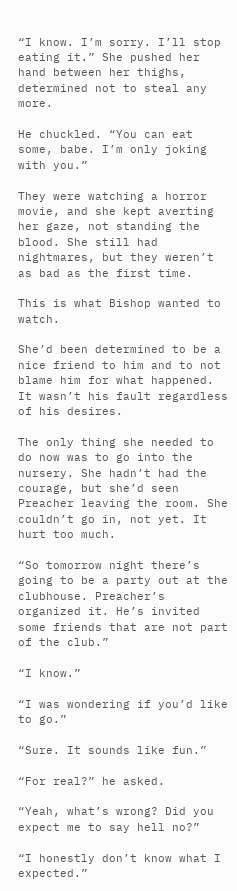“I know. I’m sorry. I’ll stop eating it.” She pushed her hand between her thighs, determined not to steal any more.

He chuckled. “You can eat some, babe. I’m only joking with you.”

They were watching a horror movie, and she kept averting her gaze, not standing the blood. She still had nightmares, but they weren’t as bad as the first time.

This is what Bishop wanted to watch.

She’d been determined to be a nice friend to him and to not blame him for what happened. It wasn’t his fault regardless of his desires.

The only thing she needed to do now was to go into the nursery. She hadn’t had the courage, but she’d seen Preacher leaving the room. She couldn’t go in, not yet. It hurt too much.

“So tomorrow night there’s going to be a party out at the clubhouse. Preacher’s organized it. He’s invited some friends that are not part of the club.”

“I know.”

“I was wondering if you’d like to go.”

“Sure. It sounds like fun.”

“For real?” he asked.

“Yeah, what’s wrong? Did you expect me to say hell no?”

“I honestly don’t know what I expected.”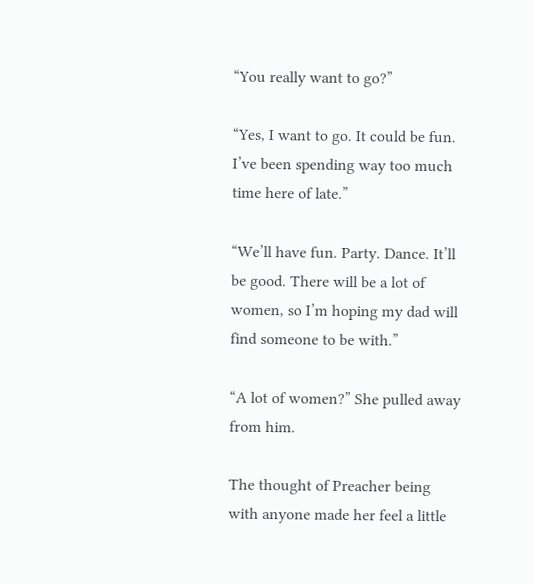“You really want to go?”

“Yes, I want to go. It could be fun. I’ve been spending way too much time here of late.”

“We’ll have fun. Party. Dance. It’ll be good. There will be a lot of women, so I’m hoping my dad will find someone to be with.”

“A lot of women?” She pulled away from him.

The thought of Preacher being with anyone made her feel a little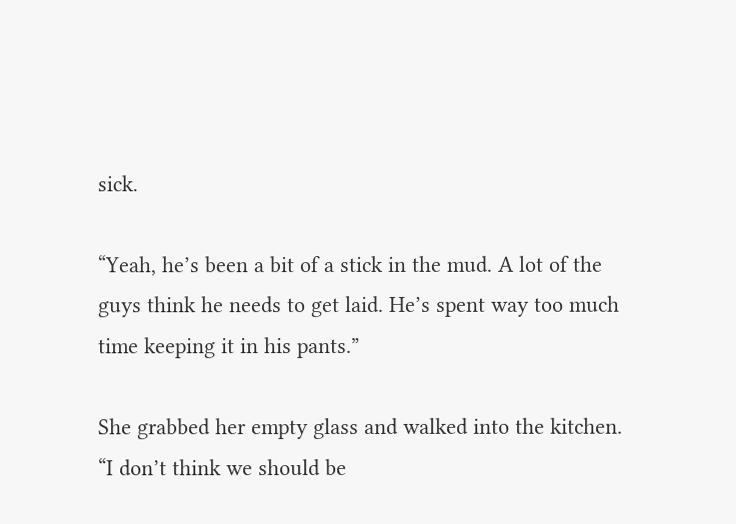sick.

“Yeah, he’s been a bit of a stick in the mud. A lot of the guys think he needs to get laid. He’s spent way too much time keeping it in his pants.”

She grabbed her empty glass and walked into the kitchen. “I don’t think we should be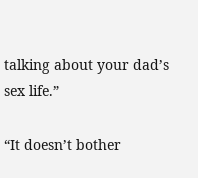talking about your dad’s sex life.”

“It doesn’t bother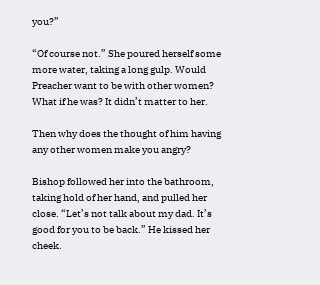you?”

“Of course not.” She poured herself some more water, taking a long gulp. Would Preacher want to be with other women? What if he was? It didn’t matter to her.

Then why does the thought of him having any other women make you angry?

Bishop followed her into the bathroom, taking hold of her hand, and pulled her close. “Let’s not talk about my dad. It’s good for you to be back.” He kissed her cheek.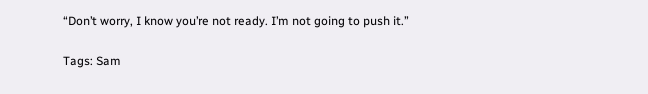“Don’t worry, I know you’re not ready. I’m not going to push it.”

Tags: Sam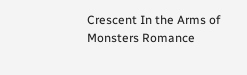Crescent In the Arms of Monsters Romance